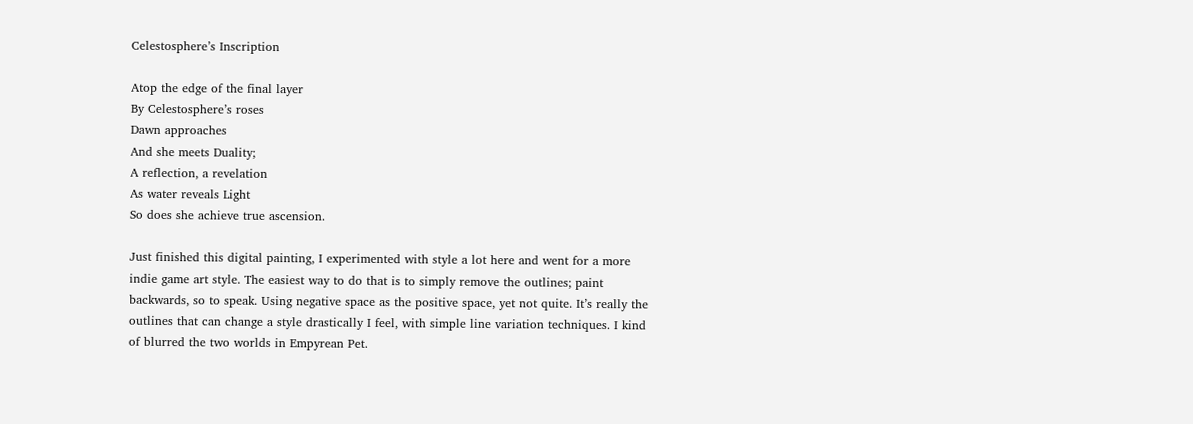Celestosphere’s Inscription

Atop the edge of the final layer
By Celestosphere’s roses
Dawn approaches
And she meets Duality;
A reflection, a revelation
As water reveals Light
So does she achieve true ascension.

Just finished this digital painting, I experimented with style a lot here and went for a more indie game art style. The easiest way to do that is to simply remove the outlines; paint backwards, so to speak. Using negative space as the positive space, yet not quite. It’s really the outlines that can change a style drastically I feel, with simple line variation techniques. I kind of blurred the two worlds in Empyrean Pet.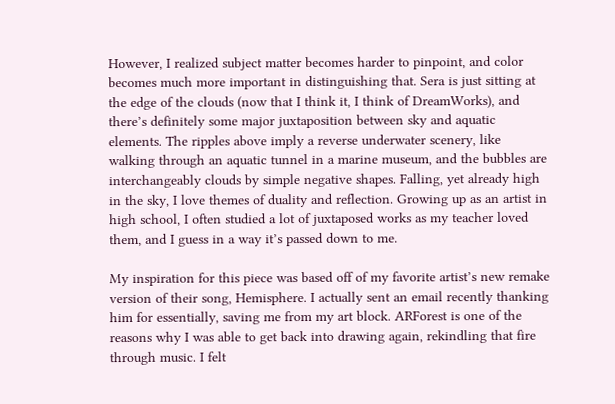However, I realized subject matter becomes harder to pinpoint, and color becomes much more important in distinguishing that. Sera is just sitting at the edge of the clouds (now that I think it, I think of DreamWorks), and there’s definitely some major juxtaposition between sky and aquatic elements. The ripples above imply a reverse underwater scenery, like walking through an aquatic tunnel in a marine museum, and the bubbles are interchangeably clouds by simple negative shapes. Falling, yet already high in the sky, I love themes of duality and reflection. Growing up as an artist in high school, I often studied a lot of juxtaposed works as my teacher loved them, and I guess in a way it’s passed down to me.

My inspiration for this piece was based off of my favorite artist’s new remake version of their song, Hemisphere. I actually sent an email recently thanking him for essentially, saving me from my art block. ARForest is one of the reasons why I was able to get back into drawing again, rekindling that fire through music. I felt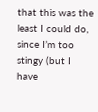that this was the least I could do, since I’m too stingy (but I have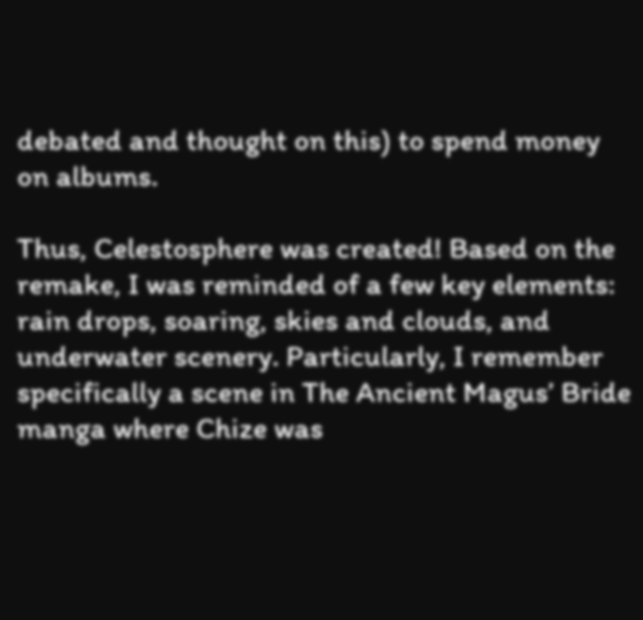debated and thought on this) to spend money on albums.

Thus, Celestosphere was created! Based on the remake, I was reminded of a few key elements: rain drops, soaring, skies and clouds, and underwater scenery. Particularly, I remember specifically a scene in The Ancient Magus’ Bride manga where Chize was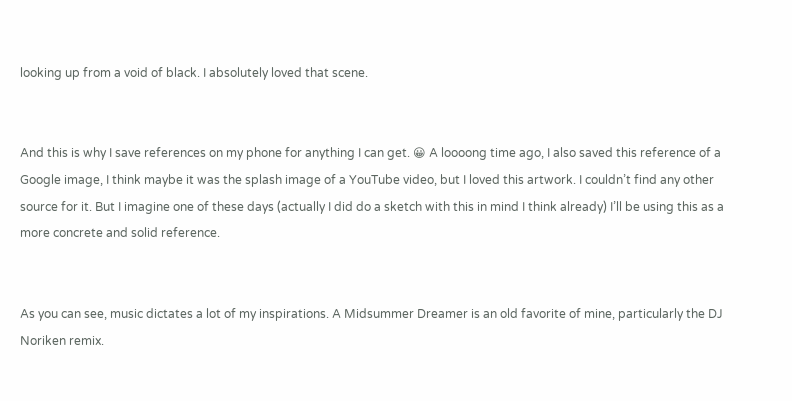looking up from a void of black. I absolutely loved that scene.


And this is why I save references on my phone for anything I can get. 😀 A loooong time ago, I also saved this reference of a Google image, I think maybe it was the splash image of a YouTube video, but I loved this artwork. I couldn’t find any other source for it. But I imagine one of these days (actually I did do a sketch with this in mind I think already) I’ll be using this as a more concrete and solid reference.


As you can see, music dictates a lot of my inspirations. A Midsummer Dreamer is an old favorite of mine, particularly the DJ Noriken remix.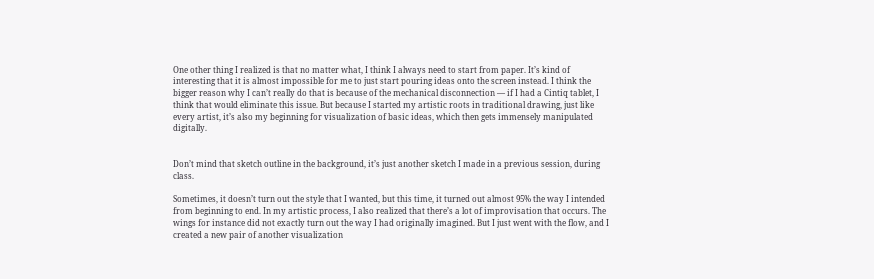One other thing I realized is that no matter what, I think I always need to start from paper. It’s kind of interesting that it is almost impossible for me to just start pouring ideas onto the screen instead. I think the bigger reason why I can’t really do that is because of the mechanical disconnection — if I had a Cintiq tablet, I think that would eliminate this issue. But because I started my artistic roots in traditional drawing, just like every artist, it’s also my beginning for visualization of basic ideas, which then gets immensely manipulated digitally.


Don’t mind that sketch outline in the background, it’s just another sketch I made in a previous session, during class.

Sometimes, it doesn’t turn out the style that I wanted, but this time, it turned out almost 95% the way I intended from beginning to end. In my artistic process, I also realized that there’s a lot of improvisation that occurs. The wings for instance did not exactly turn out the way I had originally imagined. But I just went with the flow, and I created a new pair of another visualization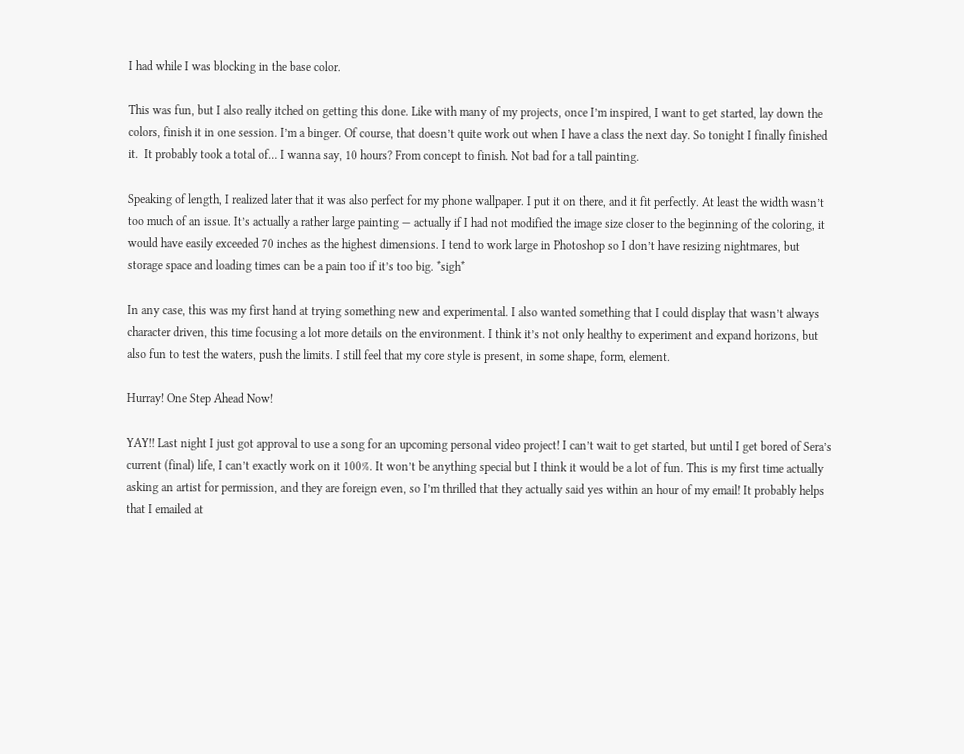I had while I was blocking in the base color.

This was fun, but I also really itched on getting this done. Like with many of my projects, once I’m inspired, I want to get started, lay down the colors, finish it in one session. I’m a binger. Of course, that doesn’t quite work out when I have a class the next day. So tonight I finally finished it.  It probably took a total of… I wanna say, 10 hours? From concept to finish. Not bad for a tall painting.

Speaking of length, I realized later that it was also perfect for my phone wallpaper. I put it on there, and it fit perfectly. At least the width wasn’t too much of an issue. It’s actually a rather large painting — actually if I had not modified the image size closer to the beginning of the coloring, it would have easily exceeded 70 inches as the highest dimensions. I tend to work large in Photoshop so I don’t have resizing nightmares, but storage space and loading times can be a pain too if it’s too big. *sigh*

In any case, this was my first hand at trying something new and experimental. I also wanted something that I could display that wasn’t always character driven, this time focusing a lot more details on the environment. I think it’s not only healthy to experiment and expand horizons, but also fun to test the waters, push the limits. I still feel that my core style is present, in some shape, form, element.

Hurray! One Step Ahead Now!

YAY!! Last night I just got approval to use a song for an upcoming personal video project! I can’t wait to get started, but until I get bored of Sera’s current (final) life, I can’t exactly work on it 100%. It won’t be anything special but I think it would be a lot of fun. This is my first time actually asking an artist for permission, and they are foreign even, so I’m thrilled that they actually said yes within an hour of my email! It probably helps that I emailed at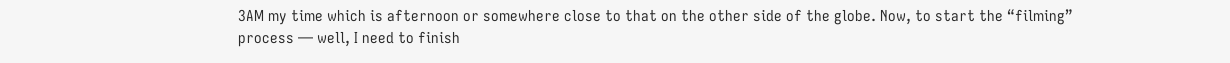3AM my time which is afternoon or somewhere close to that on the other side of the globe. Now, to start the “filming” process — well, I need to finish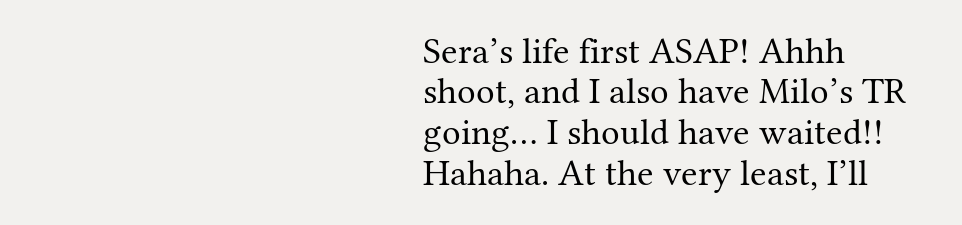Sera’s life first ASAP! Ahhh shoot, and I also have Milo’s TR going… I should have waited!! Hahaha. At the very least, I’ll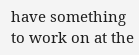have something to work on at the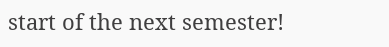start of the next semester!